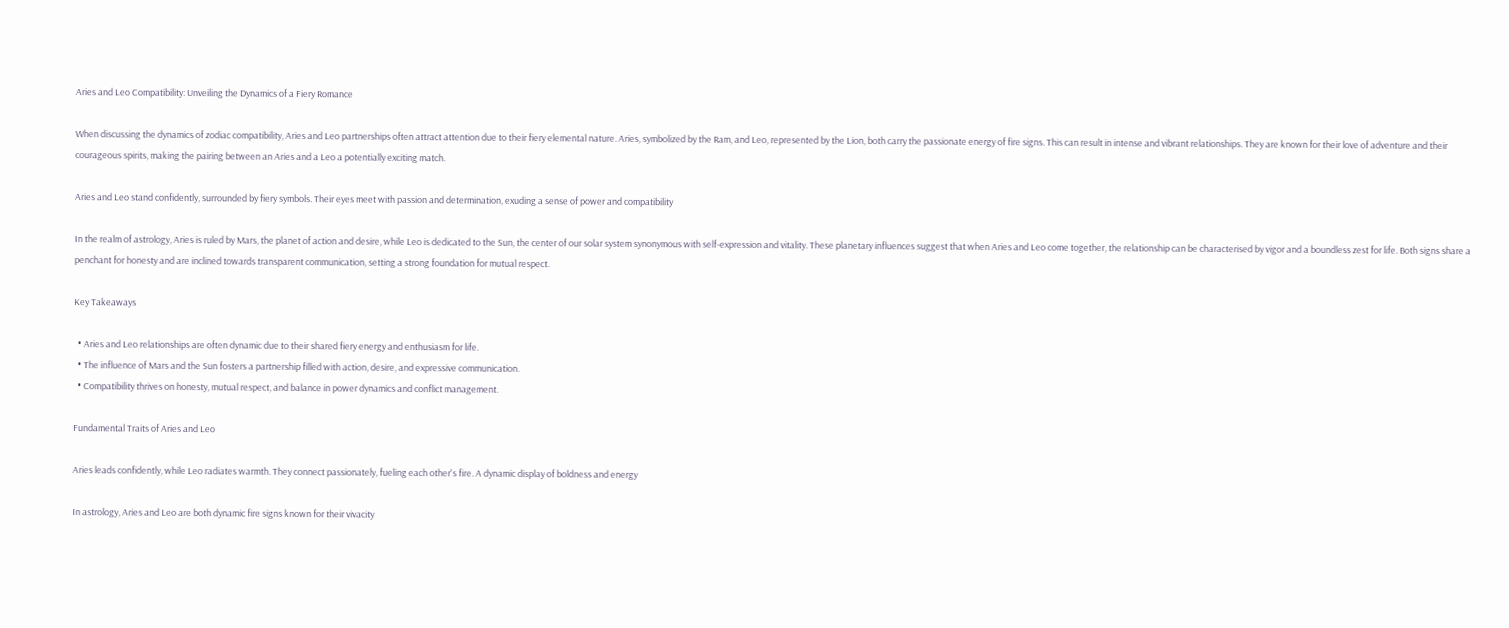Aries and Leo Compatibility: Unveiling the Dynamics of a Fiery Romance

When discussing the dynamics of zodiac compatibility, Aries and Leo partnerships often attract attention due to their fiery elemental nature. Aries, symbolized by the Ram, and Leo, represented by the Lion, both carry the passionate energy of fire signs. This can result in intense and vibrant relationships. They are known for their love of adventure and their courageous spirits, making the pairing between an Aries and a Leo a potentially exciting match.

Aries and Leo stand confidently, surrounded by fiery symbols. Their eyes meet with passion and determination, exuding a sense of power and compatibility

In the realm of astrology, Aries is ruled by Mars, the planet of action and desire, while Leo is dedicated to the Sun, the center of our solar system synonymous with self-expression and vitality. These planetary influences suggest that when Aries and Leo come together, the relationship can be characterised by vigor and a boundless zest for life. Both signs share a penchant for honesty and are inclined towards transparent communication, setting a strong foundation for mutual respect.

Key Takeaways

  • Aries and Leo relationships are often dynamic due to their shared fiery energy and enthusiasm for life.
  • The influence of Mars and the Sun fosters a partnership filled with action, desire, and expressive communication.
  • Compatibility thrives on honesty, mutual respect, and balance in power dynamics and conflict management.

Fundamental Traits of Aries and Leo

Aries leads confidently, while Leo radiates warmth. They connect passionately, fueling each other's fire. A dynamic display of boldness and energy

In astrology, Aries and Leo are both dynamic fire signs known for their vivacity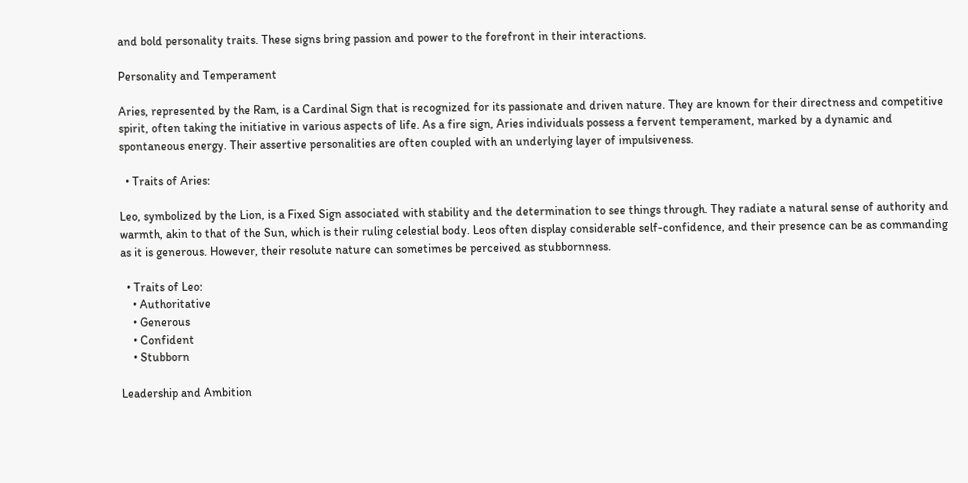and bold personality traits. These signs bring passion and power to the forefront in their interactions.

Personality and Temperament

Aries, represented by the Ram, is a Cardinal Sign that is recognized for its passionate and driven nature. They are known for their directness and competitive spirit, often taking the initiative in various aspects of life. As a fire sign, Aries individuals possess a fervent temperament, marked by a dynamic and spontaneous energy. Their assertive personalities are often coupled with an underlying layer of impulsiveness.

  • Traits of Aries:

Leo, symbolized by the Lion, is a Fixed Sign associated with stability and the determination to see things through. They radiate a natural sense of authority and warmth, akin to that of the Sun, which is their ruling celestial body. Leos often display considerable self-confidence, and their presence can be as commanding as it is generous. However, their resolute nature can sometimes be perceived as stubbornness.

  • Traits of Leo:
    • Authoritative
    • Generous
    • Confident
    • Stubborn

Leadership and Ambition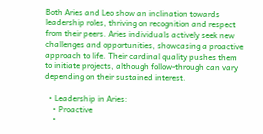Both Aries and Leo show an inclination towards leadership roles, thriving on recognition and respect from their peers. Aries individuals actively seek new challenges and opportunities, showcasing a proactive approach to life. Their cardinal quality pushes them to initiate projects, although follow-through can vary depending on their sustained interest.

  • Leadership in Aries:
    • Proactive
    •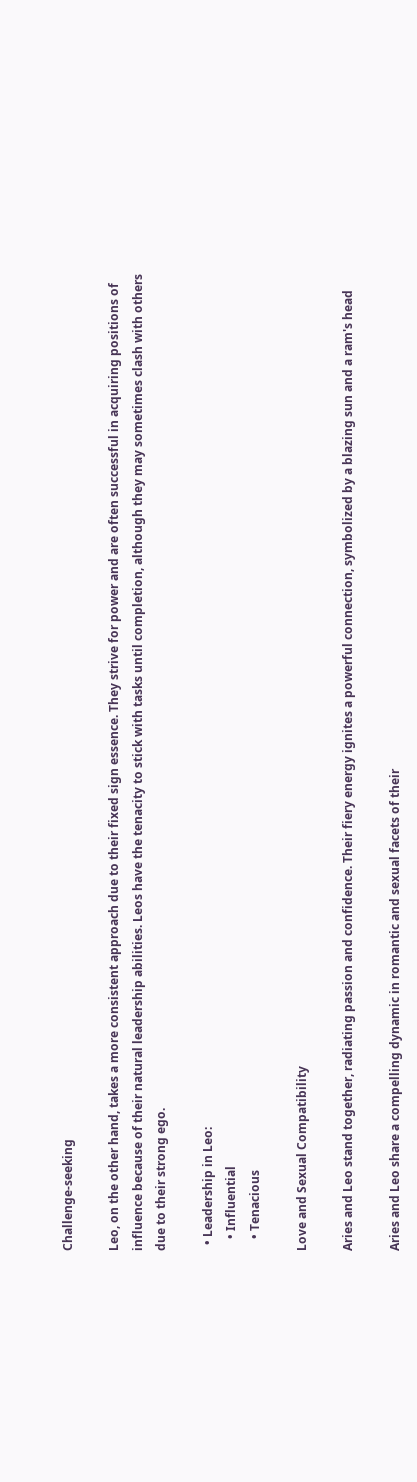Challenge-seeking

Leo, on the other hand, takes a more consistent approach due to their fixed sign essence. They strive for power and are often successful in acquiring positions of influence because of their natural leadership abilities. Leos have the tenacity to stick with tasks until completion, although they may sometimes clash with others due to their strong ego.

  • Leadership in Leo:
    • Influential
    • Tenacious

Love and Sexual Compatibility

Aries and Leo stand together, radiating passion and confidence. Their fiery energy ignites a powerful connection, symbolized by a blazing sun and a ram's head

Aries and Leo share a compelling dynamic in romantic and sexual facets of their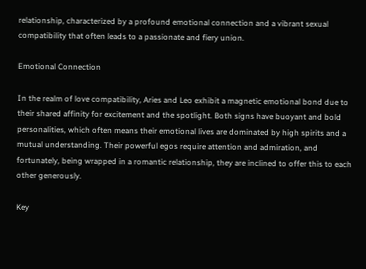relationship, characterized by a profound emotional connection and a vibrant sexual compatibility that often leads to a passionate and fiery union.

Emotional Connection

In the realm of love compatibility, Aries and Leo exhibit a magnetic emotional bond due to their shared affinity for excitement and the spotlight. Both signs have buoyant and bold personalities, which often means their emotional lives are dominated by high spirits and a mutual understanding. Their powerful egos require attention and admiration, and fortunately, being wrapped in a romantic relationship, they are inclined to offer this to each other generously.

Key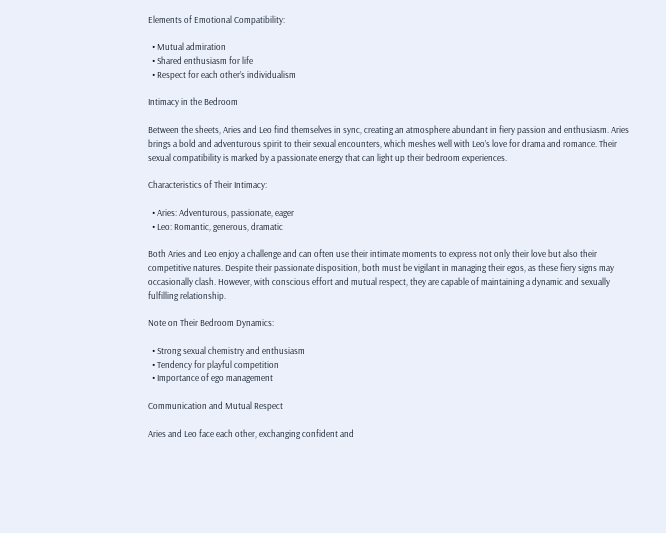Elements of Emotional Compatibility:

  • Mutual admiration
  • Shared enthusiasm for life
  • Respect for each other’s individualism

Intimacy in the Bedroom

Between the sheets, Aries and Leo find themselves in sync, creating an atmosphere abundant in fiery passion and enthusiasm. Aries brings a bold and adventurous spirit to their sexual encounters, which meshes well with Leo’s love for drama and romance. Their sexual compatibility is marked by a passionate energy that can light up their bedroom experiences.

Characteristics of Their Intimacy:

  • Aries: Adventurous, passionate, eager
  • Leo: Romantic, generous, dramatic

Both Aries and Leo enjoy a challenge and can often use their intimate moments to express not only their love but also their competitive natures. Despite their passionate disposition, both must be vigilant in managing their egos, as these fiery signs may occasionally clash. However, with conscious effort and mutual respect, they are capable of maintaining a dynamic and sexually fulfilling relationship.

Note on Their Bedroom Dynamics:

  • Strong sexual chemistry and enthusiasm
  • Tendency for playful competition
  • Importance of ego management

Communication and Mutual Respect

Aries and Leo face each other, exchanging confident and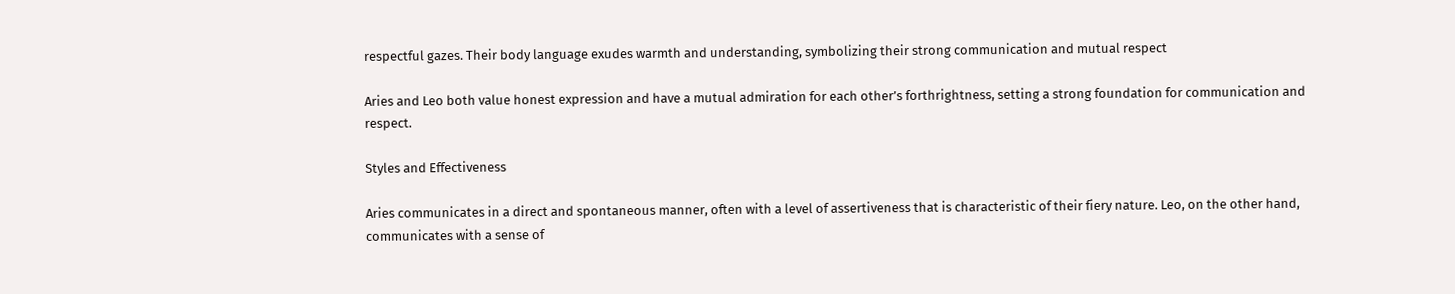respectful gazes. Their body language exudes warmth and understanding, symbolizing their strong communication and mutual respect

Aries and Leo both value honest expression and have a mutual admiration for each other’s forthrightness, setting a strong foundation for communication and respect.

Styles and Effectiveness

Aries communicates in a direct and spontaneous manner, often with a level of assertiveness that is characteristic of their fiery nature. Leo, on the other hand, communicates with a sense of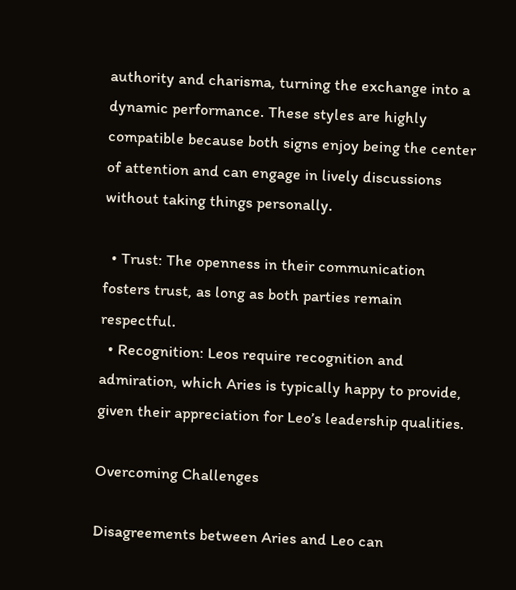authority and charisma, turning the exchange into a dynamic performance. These styles are highly compatible because both signs enjoy being the center of attention and can engage in lively discussions without taking things personally.

  • Trust: The openness in their communication fosters trust, as long as both parties remain respectful.
  • Recognition: Leos require recognition and admiration, which Aries is typically happy to provide, given their appreciation for Leo’s leadership qualities.

Overcoming Challenges

Disagreements between Aries and Leo can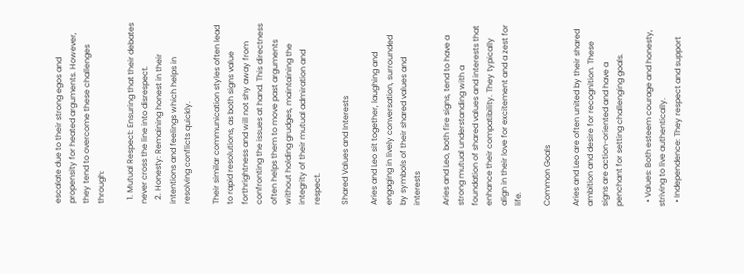escalate due to their strong egos and propensity for heated arguments. However, they tend to overcome these challenges through:

  1. Mutual Respect: Ensuring that their debates never cross the line into disrespect.
  2. Honesty: Remaining honest in their intentions and feelings which helps in resolving conflicts quickly.

Their similar communication styles often lead to rapid resolutions, as both signs value forthrightness and will not shy away from confronting the issues at hand. This directness often helps them to move past arguments without holding grudges, maintaining the integrity of their mutual admiration and respect.

Shared Values and Interests

Aries and Leo sit together, laughing and engaging in lively conversation, surrounded by symbols of their shared values and interests

Aries and Leo, both fire signs, tend to have a strong mutual understanding with a foundation of shared values and interests that enhance their compatibility. They typically align in their love for excitement and a zest for life.

Common Goals

Aries and Leo are often united by their shared ambition and desire for recognition. These signs are action-oriented and have a penchant for setting challenging goals.

  • Values: Both esteem courage and honesty, striving to live authentically.
  • Independence: They respect and support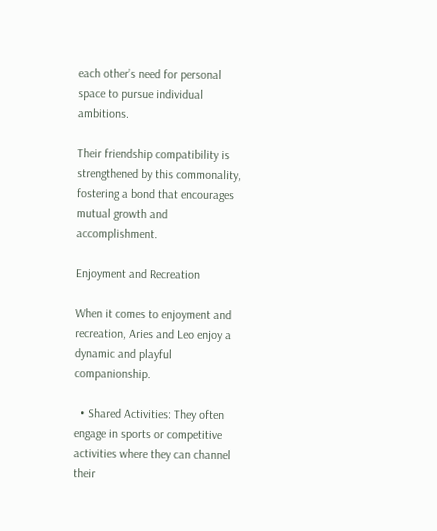each other’s need for personal space to pursue individual ambitions.

Their friendship compatibility is strengthened by this commonality, fostering a bond that encourages mutual growth and accomplishment.

Enjoyment and Recreation

When it comes to enjoyment and recreation, Aries and Leo enjoy a dynamic and playful companionship.

  • Shared Activities: They often engage in sports or competitive activities where they can channel their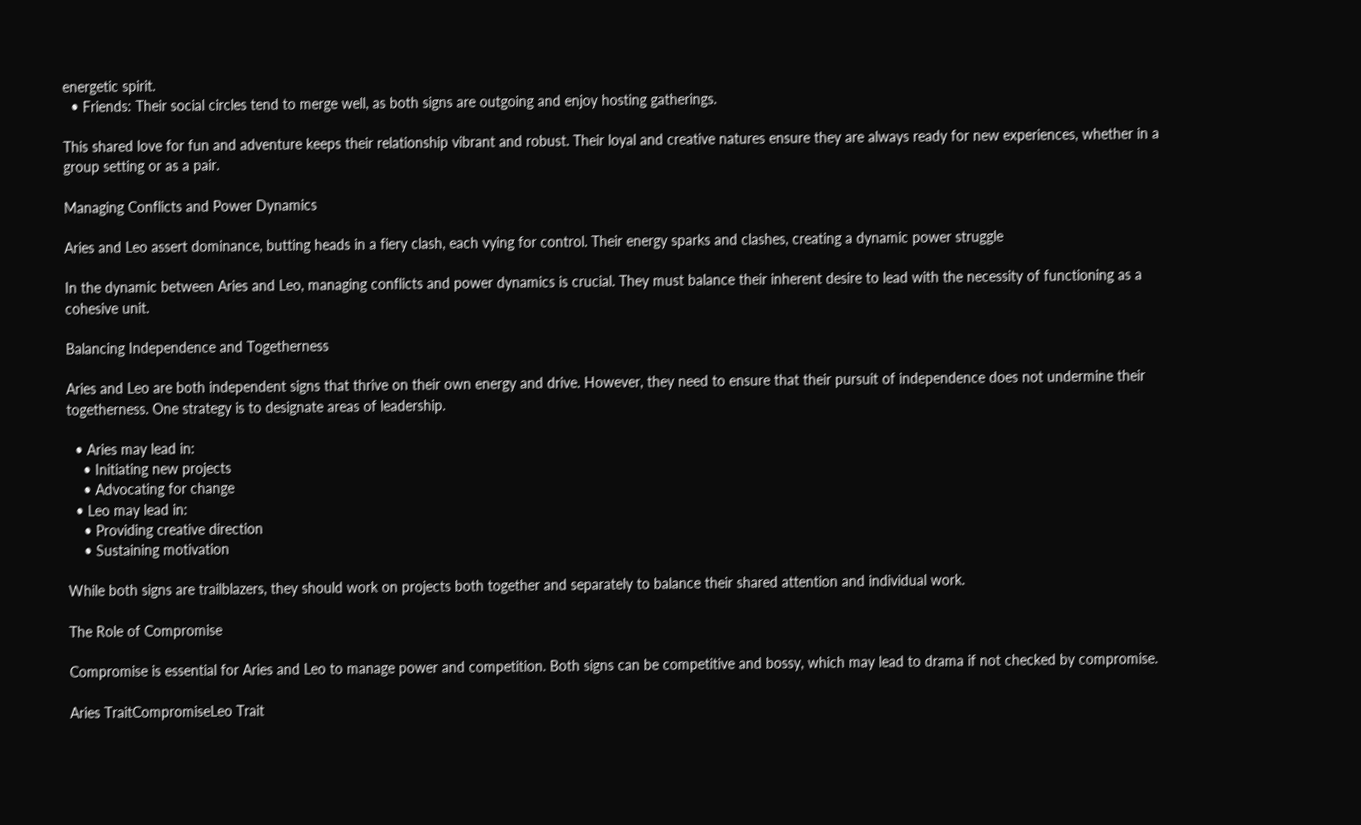energetic spirit.
  • Friends: Their social circles tend to merge well, as both signs are outgoing and enjoy hosting gatherings.

This shared love for fun and adventure keeps their relationship vibrant and robust. Their loyal and creative natures ensure they are always ready for new experiences, whether in a group setting or as a pair.

Managing Conflicts and Power Dynamics

Aries and Leo assert dominance, butting heads in a fiery clash, each vying for control. Their energy sparks and clashes, creating a dynamic power struggle

In the dynamic between Aries and Leo, managing conflicts and power dynamics is crucial. They must balance their inherent desire to lead with the necessity of functioning as a cohesive unit.

Balancing Independence and Togetherness

Aries and Leo are both independent signs that thrive on their own energy and drive. However, they need to ensure that their pursuit of independence does not undermine their togetherness. One strategy is to designate areas of leadership.

  • Aries may lead in:
    • Initiating new projects
    • Advocating for change
  • Leo may lead in:
    • Providing creative direction
    • Sustaining motivation

While both signs are trailblazers, they should work on projects both together and separately to balance their shared attention and individual work.

The Role of Compromise

Compromise is essential for Aries and Leo to manage power and competition. Both signs can be competitive and bossy, which may lead to drama if not checked by compromise.

Aries TraitCompromiseLeo Trait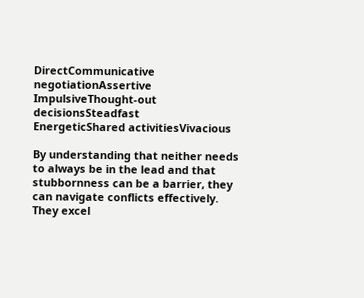DirectCommunicative negotiationAssertive
ImpulsiveThought-out decisionsSteadfast
EnergeticShared activitiesVivacious

By understanding that neither needs to always be in the lead and that stubbornness can be a barrier, they can navigate conflicts effectively. They excel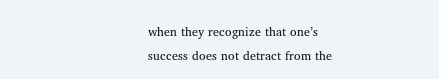when they recognize that one’s success does not detract from the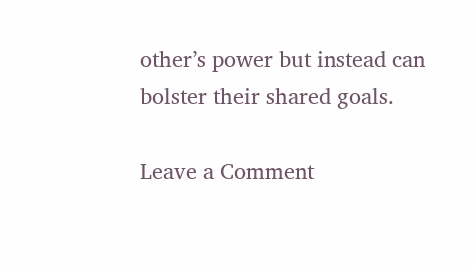other’s power but instead can bolster their shared goals.

Leave a Comment